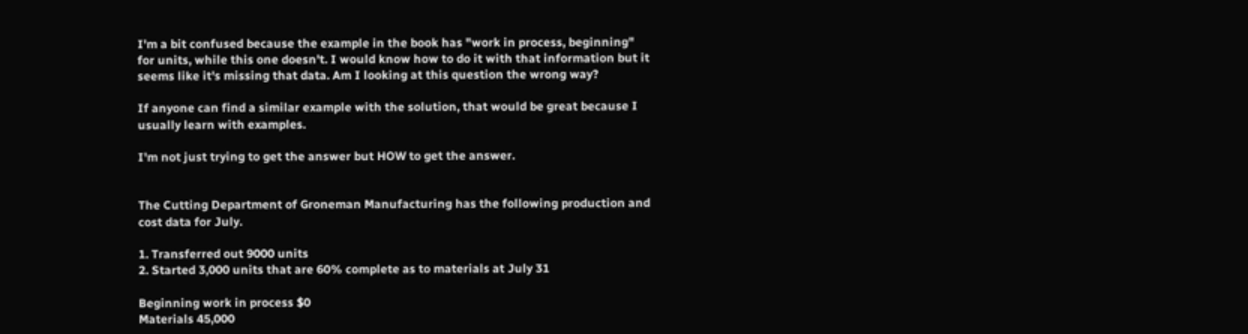I'm a bit confused because the example in the book has "work in process, beginning" for units, while this one doesn't. I would know how to do it with that information but it seems like it's missing that data. Am I looking at this question the wrong way?

If anyone can find a similar example with the solution, that would be great because I usually learn with examples.

I'm not just trying to get the answer but HOW to get the answer.


The Cutting Department of Groneman Manufacturing has the following production and cost data for July.

1. Transferred out 9000 units
2. Started 3,000 units that are 60% complete as to materials at July 31

Beginning work in process $0
Materials 45,000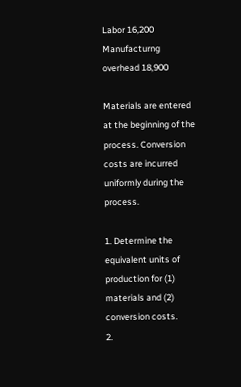Labor 16,200
Manufacturng overhead 18,900

Materials are entered at the beginning of the process. Conversion costs are incurred uniformly during the process.

1. Determine the equivalent units of production for (1) materials and (2) conversion costs.
2.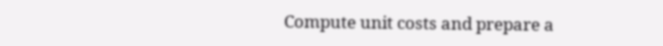Compute unit costs and prepare a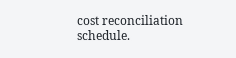cost reconciliation schedule.